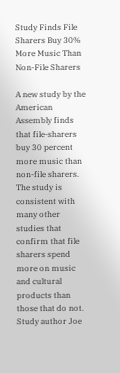Study Finds File Sharers Buy 30% More Music Than Non-File Sharers

A new study by the American Assembly finds that file-sharers buy 30 percent more music than non-file sharers. The study is consistent with many other studies that confirm that file sharers spend more on music and cultural products than those that do not. Study author Joe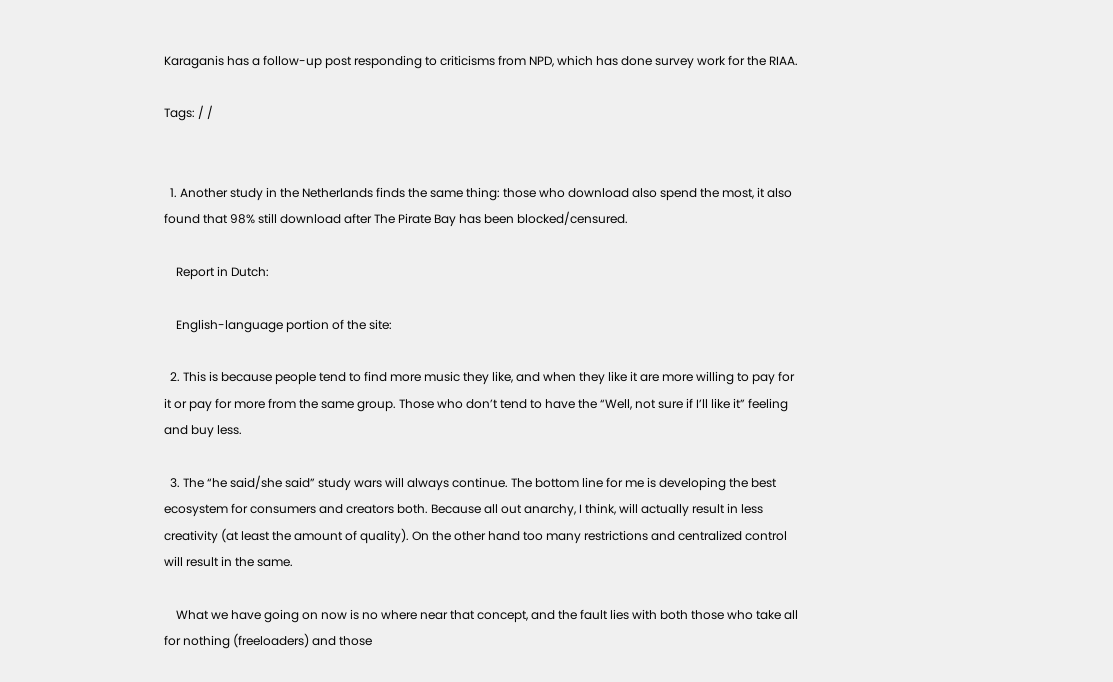Karaganis has a follow-up post responding to criticisms from NPD, which has done survey work for the RIAA.

Tags: / /


  1. Another study in the Netherlands finds the same thing: those who download also spend the most, it also found that 98% still download after The Pirate Bay has been blocked/censured.

    Report in Dutch:

    English-language portion of the site:

  2. This is because people tend to find more music they like, and when they like it are more willing to pay for it or pay for more from the same group. Those who don’t tend to have the “Well, not sure if I’ll like it” feeling and buy less.

  3. The “he said/she said” study wars will always continue. The bottom line for me is developing the best ecosystem for consumers and creators both. Because all out anarchy, I think, will actually result in less creativity (at least the amount of quality). On the other hand too many restrictions and centralized control will result in the same.

    What we have going on now is no where near that concept, and the fault lies with both those who take all for nothing (freeloaders) and those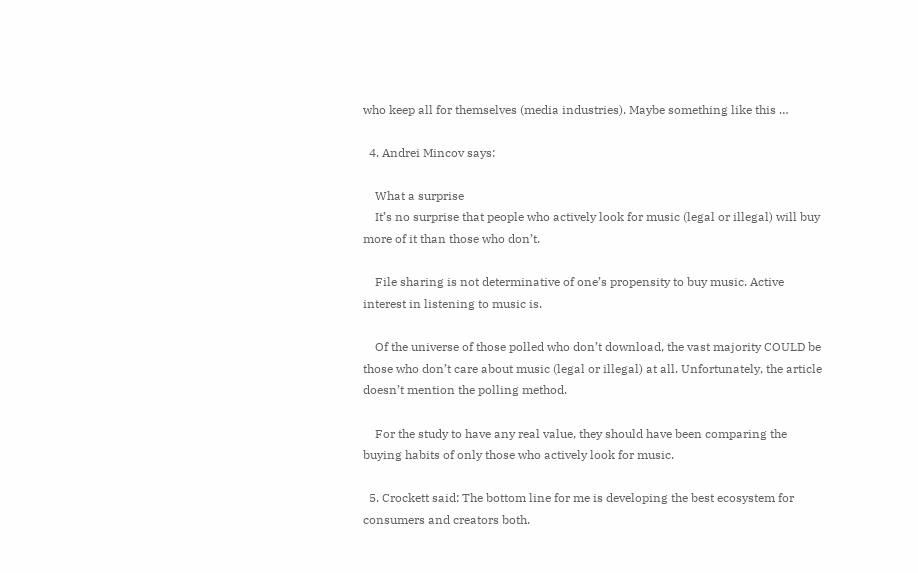who keep all for themselves (media industries). Maybe something like this …

  4. Andrei Mincov says:

    What a surprise
    It’s no surprise that people who actively look for music (legal or illegal) will buy more of it than those who don’t.

    File sharing is not determinative of one’s propensity to buy music. Active interest in listening to music is.

    Of the universe of those polled who don’t download, the vast majority COULD be those who don’t care about music (legal or illegal) at all. Unfortunately, the article doesn’t mention the polling method.

    For the study to have any real value, they should have been comparing the buying habits of only those who actively look for music.

  5. Crockett said: The bottom line for me is developing the best ecosystem for consumers and creators both.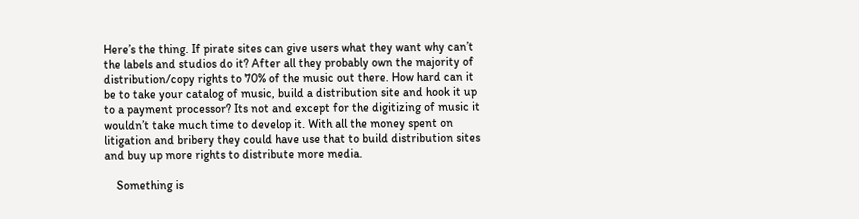Here’s the thing. If pirate sites can give users what they want why can’t the labels and studios do it? After all they probably own the majority of distribution/copy rights to 70% of the music out there. How hard can it be to take your catalog of music, build a distribution site and hook it up to a payment processor? Its not and except for the digitizing of music it wouldn’t take much time to develop it. With all the money spent on litigation and bribery they could have use that to build distribution sites and buy up more rights to distribute more media.

    Something is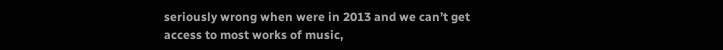seriously wrong when were in 2013 and we can’t get access to most works of music,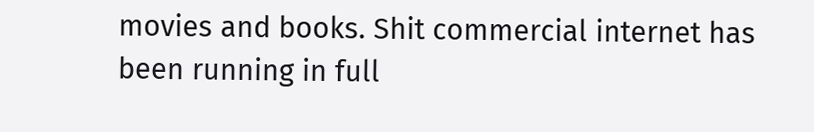movies and books. Shit commercial internet has been running in full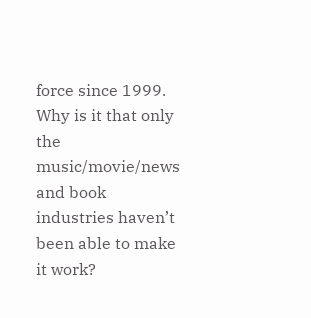force since 1999. Why is it that only the music/movie/news and book industries haven’t been able to make it work?